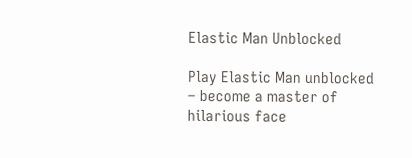Elastic Man Unblocked

Play Elastic Man unblocked – become a master of hilarious face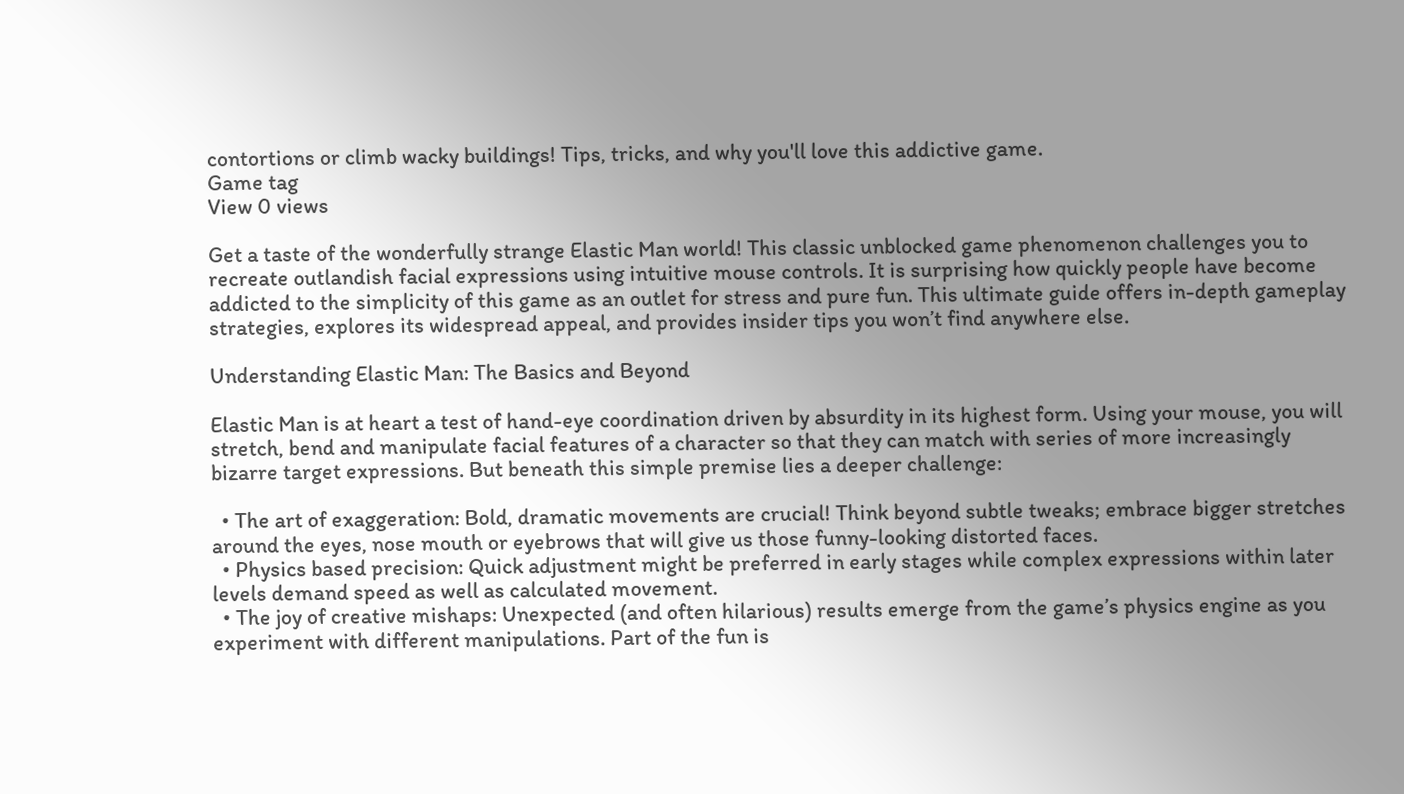contortions or climb wacky buildings! Tips, tricks, and why you'll love this addictive game.
Game tag
View 0 views

Get a taste of the wonderfully strange Elastic Man world! This classic unblocked game phenomenon challenges you to recreate outlandish facial expressions using intuitive mouse controls. It is surprising how quickly people have become addicted to the simplicity of this game as an outlet for stress and pure fun. This ultimate guide offers in-depth gameplay strategies, explores its widespread appeal, and provides insider tips you won’t find anywhere else.

Understanding Elastic Man: The Basics and Beyond

Elastic Man is at heart a test of hand-eye coordination driven by absurdity in its highest form. Using your mouse, you will stretch, bend and manipulate facial features of a character so that they can match with series of more increasingly bizarre target expressions. But beneath this simple premise lies a deeper challenge:

  • The art of exaggeration: Bold, dramatic movements are crucial! Think beyond subtle tweaks; embrace bigger stretches around the eyes, nose mouth or eyebrows that will give us those funny-looking distorted faces.
  • Physics based precision: Quick adjustment might be preferred in early stages while complex expressions within later levels demand speed as well as calculated movement.
  • The joy of creative mishaps: Unexpected (and often hilarious) results emerge from the game’s physics engine as you experiment with different manipulations. Part of the fun is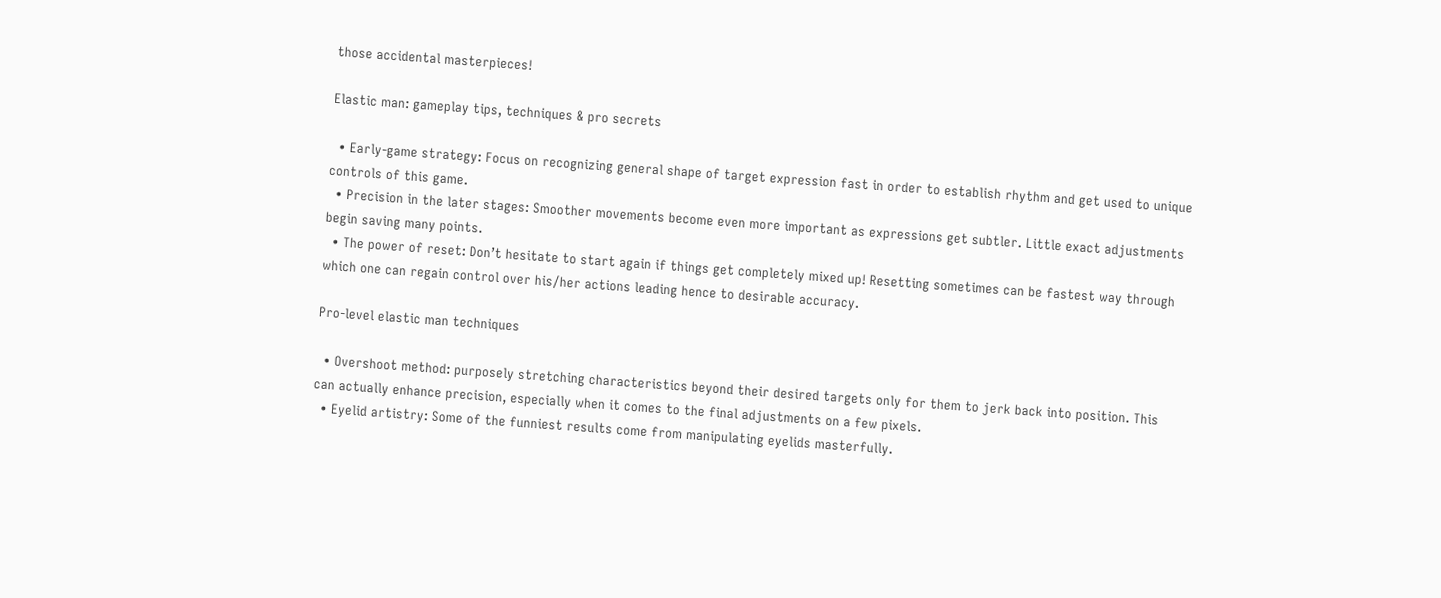those accidental masterpieces!

Elastic man: gameplay tips, techniques & pro secrets

  • Early-game strategy: Focus on recognizing general shape of target expression fast in order to establish rhythm and get used to unique controls of this game.
  • Precision in the later stages: Smoother movements become even more important as expressions get subtler. Little exact adjustments begin saving many points.
  • The power of reset: Don’t hesitate to start again if things get completely mixed up! Resetting sometimes can be fastest way through which one can regain control over his/her actions leading hence to desirable accuracy.

Pro-level elastic man techniques

  • Overshoot method: purposely stretching characteristics beyond their desired targets only for them to jerk back into position. This can actually enhance precision, especially when it comes to the final adjustments on a few pixels.
  • Eyelid artistry: Some of the funniest results come from manipulating eyelids masterfully.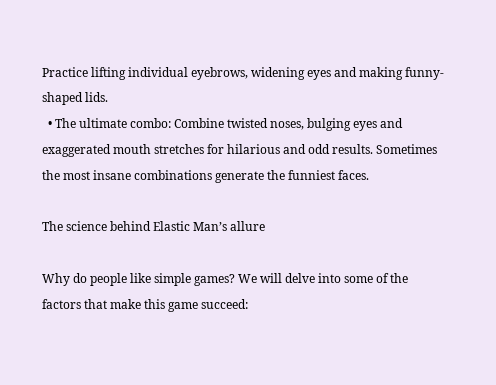Practice lifting individual eyebrows, widening eyes and making funny-shaped lids.
  • The ultimate combo: Combine twisted noses, bulging eyes and exaggerated mouth stretches for hilarious and odd results. Sometimes the most insane combinations generate the funniest faces.

The science behind Elastic Man’s allure

Why do people like simple games? We will delve into some of the factors that make this game succeed: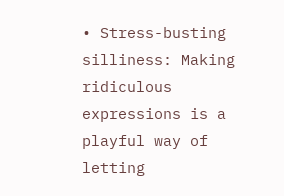• Stress-busting silliness: Making ridiculous expressions is a playful way of letting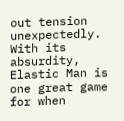out tension unexpectedly. With its absurdity, Elastic Man is one great game for when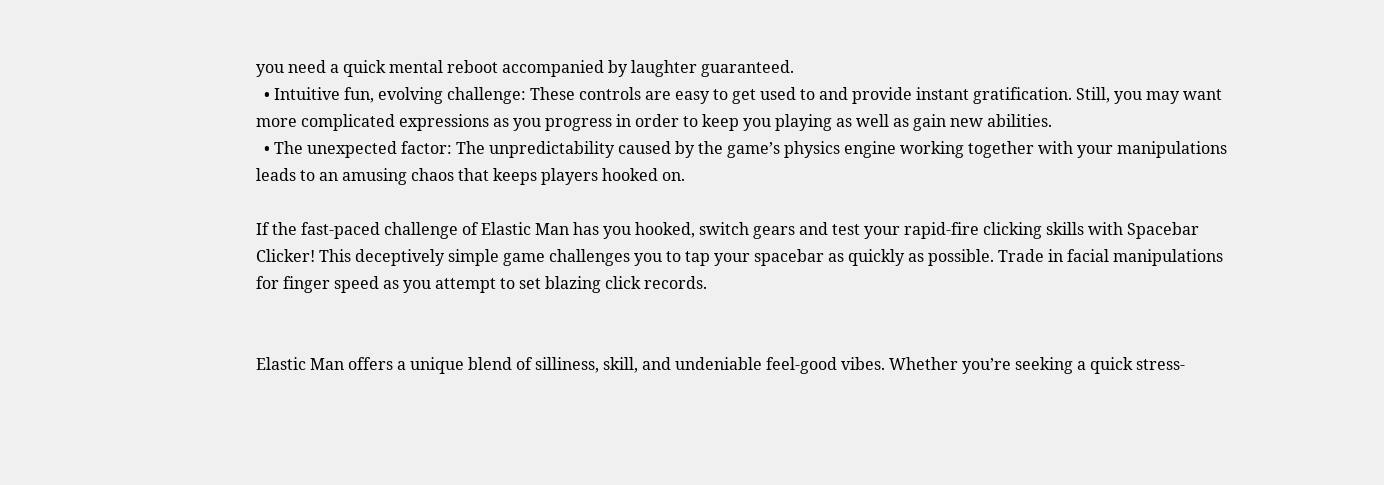you need a quick mental reboot accompanied by laughter guaranteed.
  • Intuitive fun, evolving challenge: These controls are easy to get used to and provide instant gratification. Still, you may want more complicated expressions as you progress in order to keep you playing as well as gain new abilities.
  • The unexpected factor: The unpredictability caused by the game’s physics engine working together with your manipulations leads to an amusing chaos that keeps players hooked on.

If the fast-paced challenge of Elastic Man has you hooked, switch gears and test your rapid-fire clicking skills with Spacebar Clicker! This deceptively simple game challenges you to tap your spacebar as quickly as possible. Trade in facial manipulations for finger speed as you attempt to set blazing click records.


Elastic Man offers a unique blend of silliness, skill, and undeniable feel-good vibes. Whether you’re seeking a quick stress-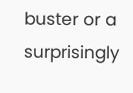buster or a surprisingly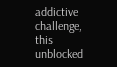addictive challenge, this unblocked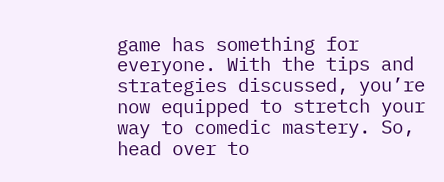game has something for everyone. With the tips and strategies discussed, you’re now equipped to stretch your way to comedic mastery. So, head over to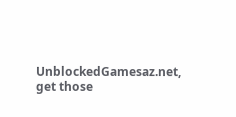UnblockedGamesaz.net, get those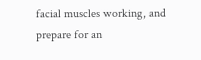facial muscles working, and prepare for an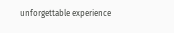unforgettable experience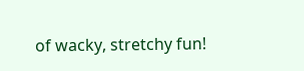of wacky, stretchy fun!